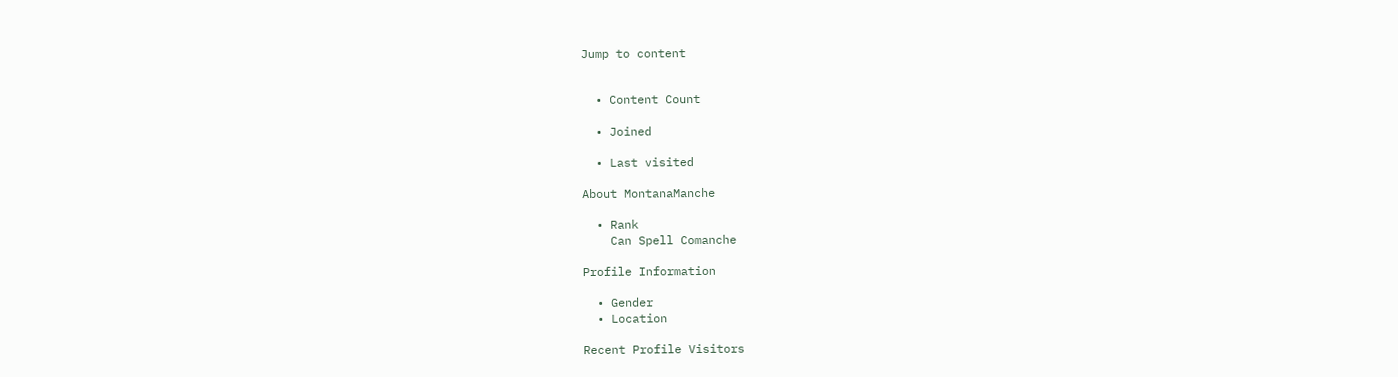Jump to content


  • Content Count

  • Joined

  • Last visited

About MontanaManche

  • Rank
    Can Spell Comanche

Profile Information

  • Gender
  • Location

Recent Profile Visitors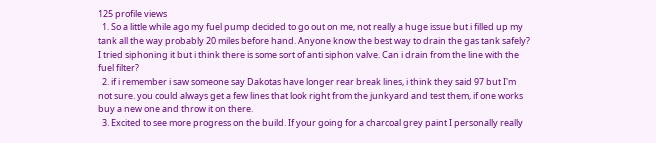125 profile views
  1. So a little while ago my fuel pump decided to go out on me, not really a huge issue but i filled up my tank all the way probably 20 miles before hand. Anyone know the best way to drain the gas tank safely? I tried siphoning it but i think there is some sort of anti siphon valve. Can i drain from the line with the fuel filter?
  2. if i remember i saw someone say Dakotas have longer rear break lines, i think they said 97 but I'm not sure. you could always get a few lines that look right from the junkyard and test them, if one works buy a new one and throw it on there.
  3. Excited to see more progress on the build. If your going for a charcoal grey paint I personally really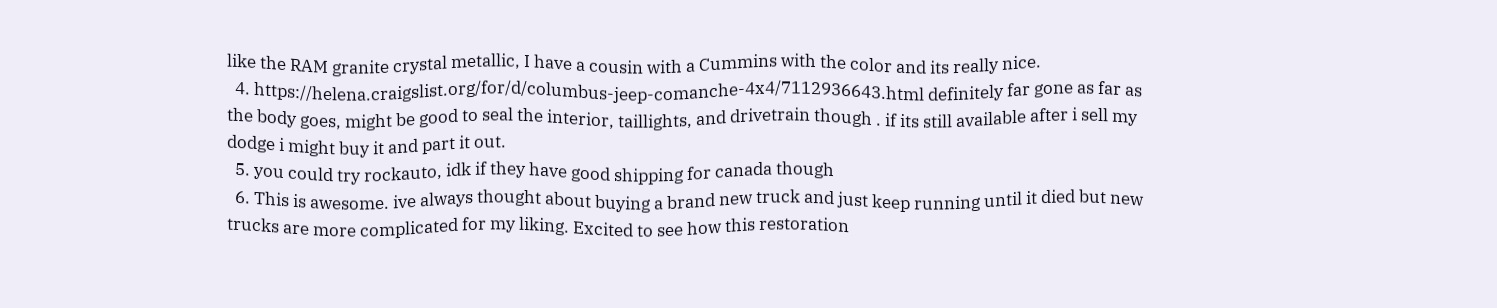like the RAM granite crystal metallic, I have a cousin with a Cummins with the color and its really nice.
  4. https://helena.craigslist.org/for/d/columbus-jeep-comanche-4x4/7112936643.html definitely far gone as far as the body goes, might be good to seal the interior, taillights, and drivetrain though . if its still available after i sell my dodge i might buy it and part it out.
  5. you could try rockauto, idk if they have good shipping for canada though
  6. This is awesome. ive always thought about buying a brand new truck and just keep running until it died but new trucks are more complicated for my liking. Excited to see how this restoration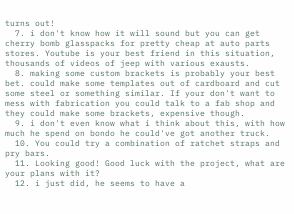turns out!
  7. i don't know how it will sound but you can get cherry bomb glasspacks for pretty cheap at auto parts stores. Youtube is your best friend in this situation, thousands of videos of jeep with various exausts.
  8. making some custom brackets is probably your best bet. could make some templates out of cardboard and cut some steel or something similar. If your don't want to mess with fabrication you could talk to a fab shop and they could make some brackets, expensive though.
  9. i don't even know what i think about this, with how much he spend on bondo he could've got another truck.
  10. You could try a combination of ratchet straps and pry bars.
  11. Looking good! Good luck with the project, what are your plans with it?
  12. i just did, he seems to have a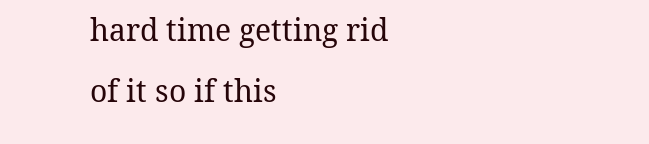hard time getting rid of it so if this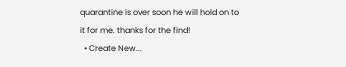quarantine is over soon he will hold on to it for me. thanks for the find!
  • Create New...